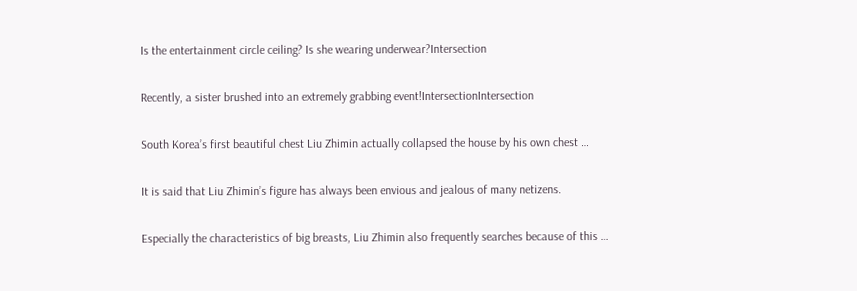Is the entertainment circle ceiling? Is she wearing underwear?Intersection

Recently, a sister brushed into an extremely grabbing event!IntersectionIntersection

South Korea’s first beautiful chest Liu Zhimin actually collapsed the house by his own chest …

It is said that Liu Zhimin’s figure has always been envious and jealous of many netizens.

Especially the characteristics of big breasts, Liu Zhimin also frequently searches because of this …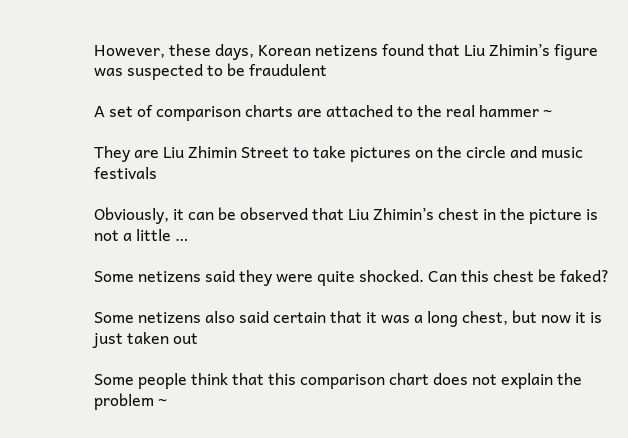However, these days, Korean netizens found that Liu Zhimin’s figure was suspected to be fraudulent

A set of comparison charts are attached to the real hammer ~

They are Liu Zhimin Street to take pictures on the circle and music festivals

Obviously, it can be observed that Liu Zhimin’s chest in the picture is not a little …

Some netizens said they were quite shocked. Can this chest be faked?

Some netizens also said certain that it was a long chest, but now it is just taken out

Some people think that this comparison chart does not explain the problem ~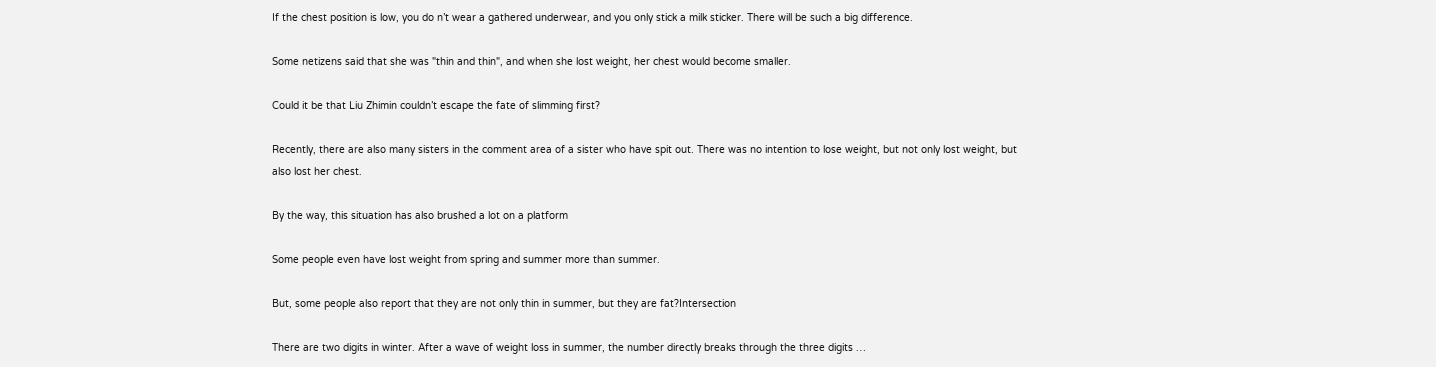If the chest position is low, you do n’t wear a gathered underwear, and you only stick a milk sticker. There will be such a big difference.

Some netizens said that she was "thin and thin", and when she lost weight, her chest would become smaller.

Could it be that Liu Zhimin couldn’t escape the fate of slimming first?

Recently, there are also many sisters in the comment area of a sister who have spit out. There was no intention to lose weight, but not only lost weight, but also lost her chest.

By the way, this situation has also brushed a lot on a platform

Some people even have lost weight from spring and summer more than summer.

But, some people also report that they are not only thin in summer, but they are fat?Intersection

There are two digits in winter. After a wave of weight loss in summer, the number directly breaks through the three digits …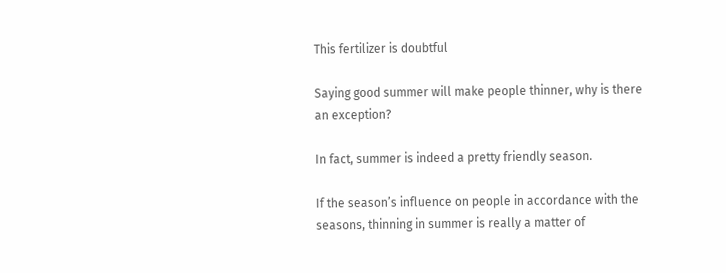This fertilizer is doubtful

Saying good summer will make people thinner, why is there an exception?

In fact, summer is indeed a pretty friendly season.

If the season’s influence on people in accordance with the seasons, thinning in summer is really a matter of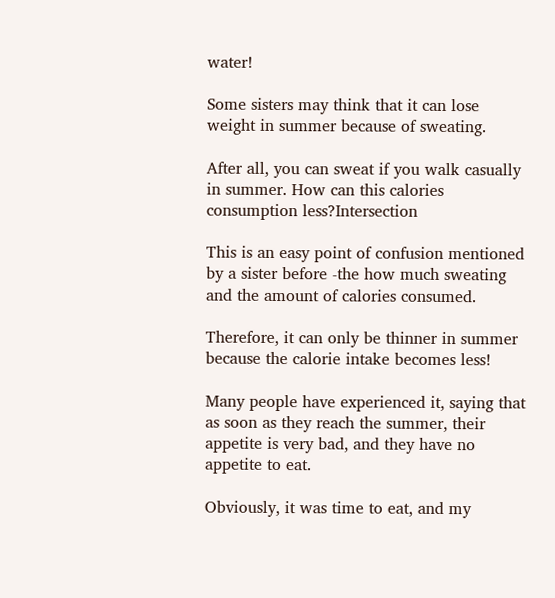water!

Some sisters may think that it can lose weight in summer because of sweating.

After all, you can sweat if you walk casually in summer. How can this calories consumption less?Intersection

This is an easy point of confusion mentioned by a sister before -the how much sweating and the amount of calories consumed.

Therefore, it can only be thinner in summer because the calorie intake becomes less!

Many people have experienced it, saying that as soon as they reach the summer, their appetite is very bad, and they have no appetite to eat.

Obviously, it was time to eat, and my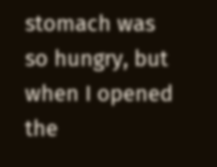stomach was so hungry, but when I opened the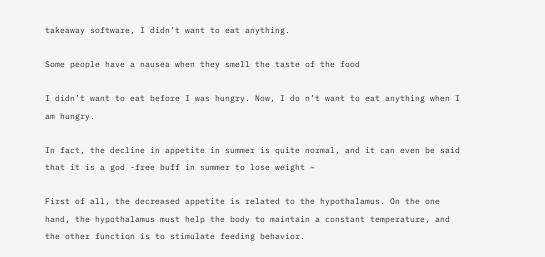takeaway software, I didn’t want to eat anything.

Some people have a nausea when they smell the taste of the food

I didn’t want to eat before I was hungry. Now, I do n’t want to eat anything when I am hungry.

In fact, the decline in appetite in summer is quite normal, and it can even be said that it is a god -free buff in summer to lose weight ~

First of all, the decreased appetite is related to the hypothalamus. On the one hand, the hypothalamus must help the body to maintain a constant temperature, and the other function is to stimulate feeding behavior.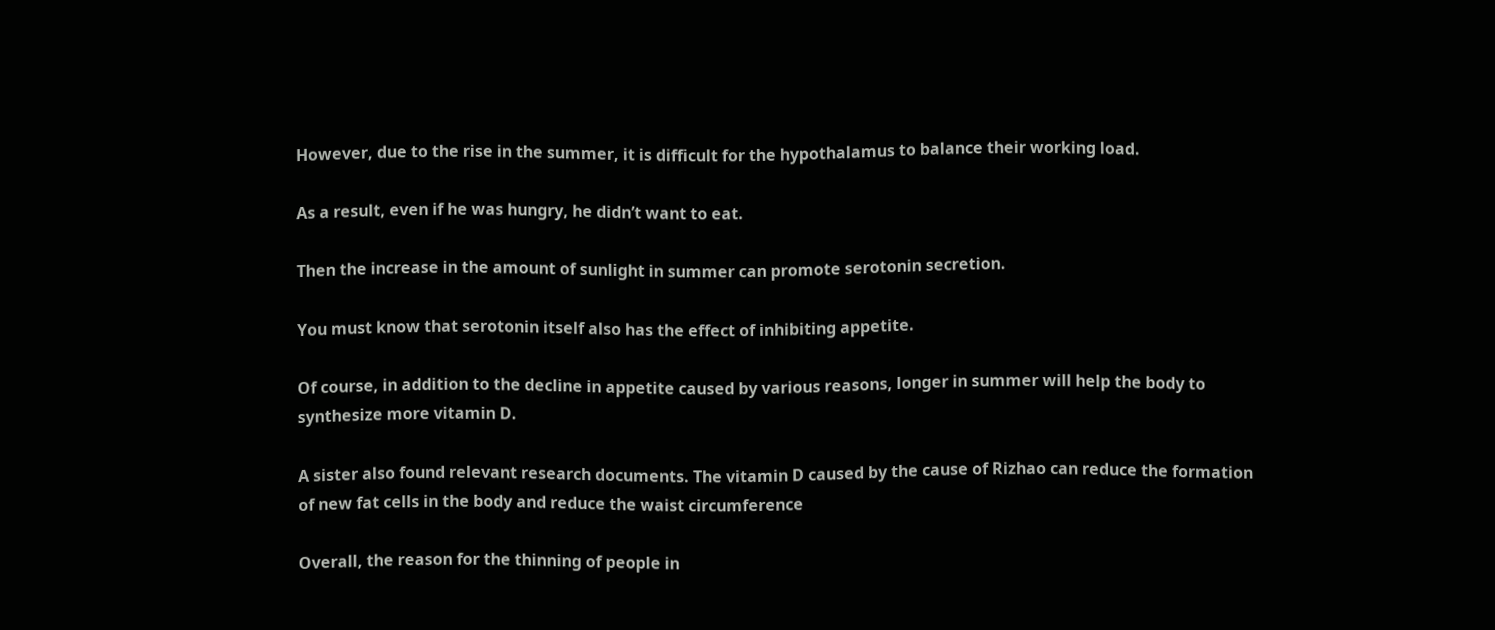However, due to the rise in the summer, it is difficult for the hypothalamus to balance their working load.

As a result, even if he was hungry, he didn’t want to eat.

Then the increase in the amount of sunlight in summer can promote serotonin secretion.

You must know that serotonin itself also has the effect of inhibiting appetite.

Of course, in addition to the decline in appetite caused by various reasons, longer in summer will help the body to synthesize more vitamin D.

A sister also found relevant research documents. The vitamin D caused by the cause of Rizhao can reduce the formation of new fat cells in the body and reduce the waist circumference

Overall, the reason for the thinning of people in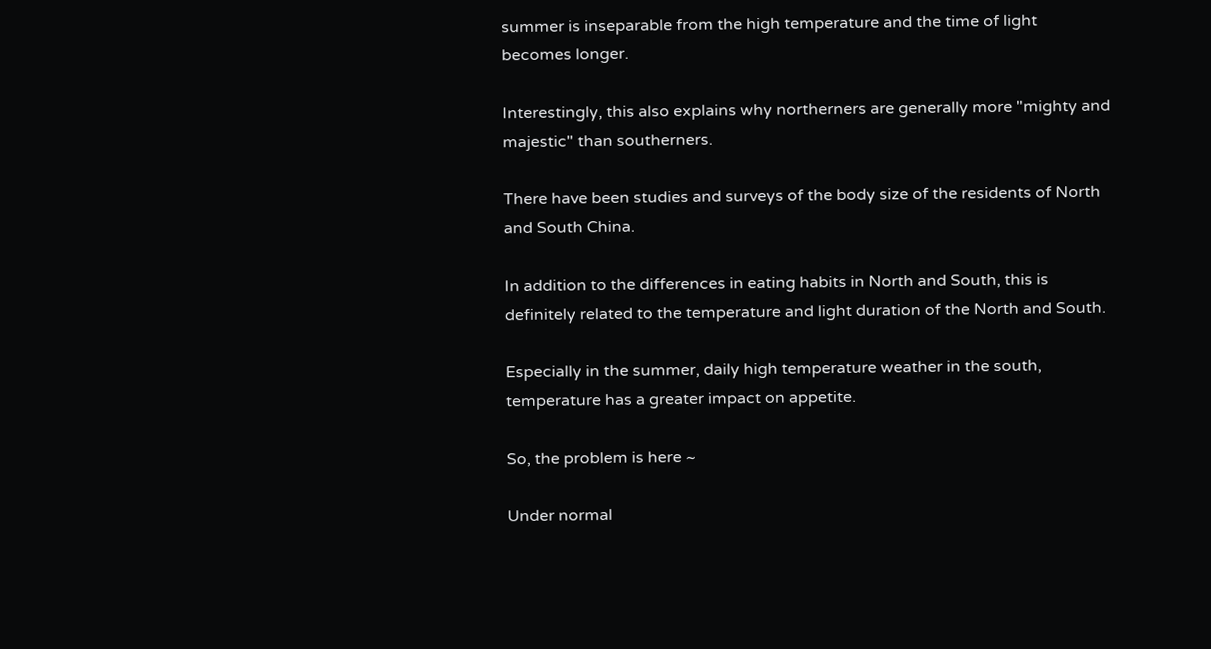summer is inseparable from the high temperature and the time of light becomes longer.

Interestingly, this also explains why northerners are generally more "mighty and majestic" than southerners.

There have been studies and surveys of the body size of the residents of North and South China.

In addition to the differences in eating habits in North and South, this is definitely related to the temperature and light duration of the North and South.

Especially in the summer, daily high temperature weather in the south, temperature has a greater impact on appetite.

So, the problem is here ~

Under normal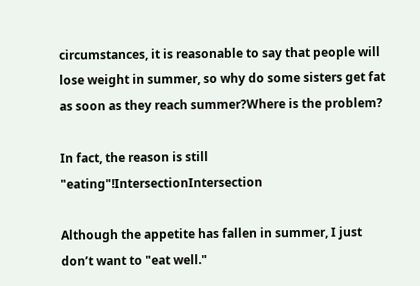circumstances, it is reasonable to say that people will lose weight in summer, so why do some sisters get fat as soon as they reach summer?Where is the problem?

In fact, the reason is still "eating"!IntersectionIntersection

Although the appetite has fallen in summer, I just don’t want to "eat well."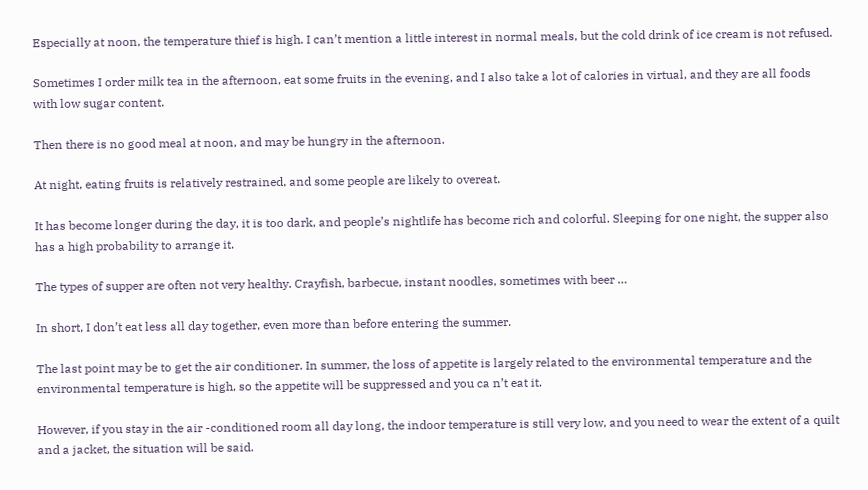Especially at noon, the temperature thief is high. I can’t mention a little interest in normal meals, but the cold drink of ice cream is not refused.

Sometimes I order milk tea in the afternoon, eat some fruits in the evening, and I also take a lot of calories in virtual, and they are all foods with low sugar content.

Then there is no good meal at noon, and may be hungry in the afternoon.

At night, eating fruits is relatively restrained, and some people are likely to overeat.

It has become longer during the day, it is too dark, and people’s nightlife has become rich and colorful. Sleeping for one night, the supper also has a high probability to arrange it.

The types of supper are often not very healthy. Crayfish, barbecue, instant noodles, sometimes with beer …

In short, I don’t eat less all day together, even more than before entering the summer.

The last point may be to get the air conditioner. In summer, the loss of appetite is largely related to the environmental temperature and the environmental temperature is high, so the appetite will be suppressed and you ca n’t eat it.

However, if you stay in the air -conditioned room all day long, the indoor temperature is still very low, and you need to wear the extent of a quilt and a jacket, the situation will be said.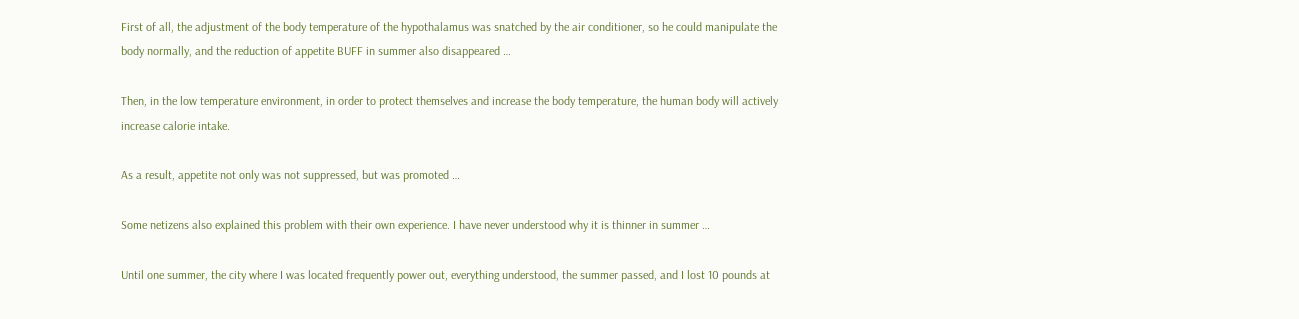First of all, the adjustment of the body temperature of the hypothalamus was snatched by the air conditioner, so he could manipulate the body normally, and the reduction of appetite BUFF in summer also disappeared …

Then, in the low temperature environment, in order to protect themselves and increase the body temperature, the human body will actively increase calorie intake.

As a result, appetite not only was not suppressed, but was promoted …

Some netizens also explained this problem with their own experience. I have never understood why it is thinner in summer …

Until one summer, the city where I was located frequently power out, everything understood, the summer passed, and I lost 10 pounds at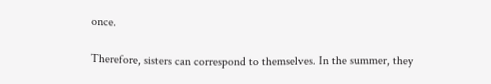once.

Therefore, sisters can correspond to themselves. In the summer, they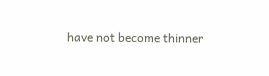have not become thinner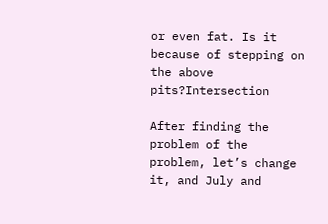or even fat. Is it because of stepping on the above pits?Intersection

After finding the problem of the problem, let’s change it, and July and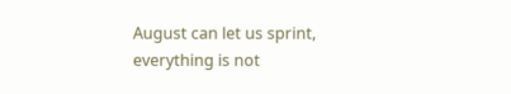August can let us sprint, everything is not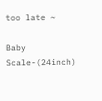too late ~

Baby Scale-(24inch)